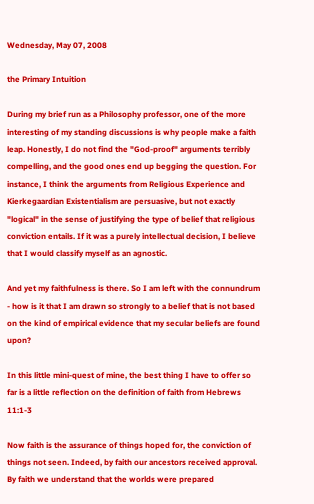Wednesday, May 07, 2008

the Primary Intuition

During my brief run as a Philosophy professor, one of the more interesting of my standing discussions is why people make a faith leap. Honestly, I do not find the "God-proof" arguments terribly compelling, and the good ones end up begging the question. For instance, I think the arguments from Religious Experience and Kierkegaardian Existentialism are persuasive, but not exactly "logical" in the sense of justifying the type of belief that religious conviction entails. If it was a purely intellectual decision, I believe that I would classify myself as an agnostic.

And yet my faithfulness is there. So I am left with the connundrum - how is it that I am drawn so strongly to a belief that is not based on the kind of empirical evidence that my secular beliefs are found upon?

In this little mini-quest of mine, the best thing I have to offer so far is a little reflection on the definition of faith from Hebrews 11:1-3

Now faith is the assurance of things hoped for, the conviction of things not seen. Indeed, by faith our ancestors received approval. By faith we understand that the worlds were prepared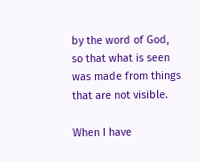by the word of God, so that what is seen was made from things that are not visible.

When I have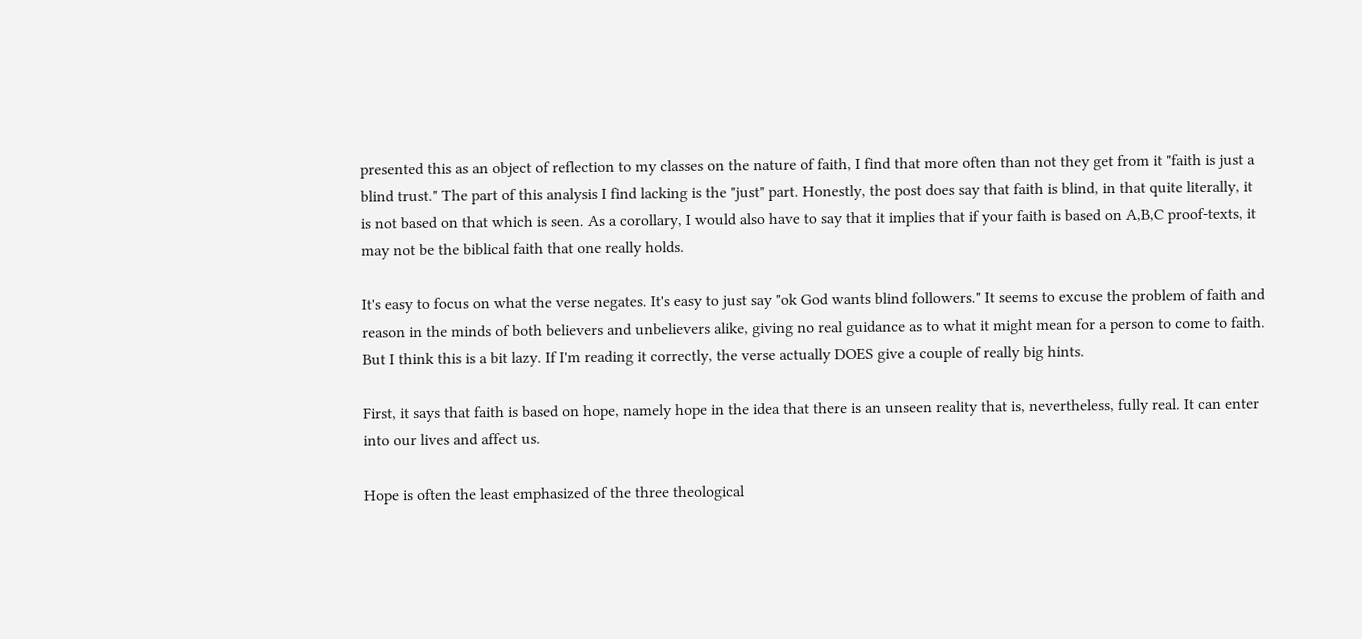presented this as an object of reflection to my classes on the nature of faith, I find that more often than not they get from it "faith is just a blind trust." The part of this analysis I find lacking is the "just" part. Honestly, the post does say that faith is blind, in that quite literally, it is not based on that which is seen. As a corollary, I would also have to say that it implies that if your faith is based on A,B,C proof-texts, it may not be the biblical faith that one really holds.

It's easy to focus on what the verse negates. It's easy to just say "ok God wants blind followers." It seems to excuse the problem of faith and reason in the minds of both believers and unbelievers alike, giving no real guidance as to what it might mean for a person to come to faith. But I think this is a bit lazy. If I'm reading it correctly, the verse actually DOES give a couple of really big hints.

First, it says that faith is based on hope, namely hope in the idea that there is an unseen reality that is, nevertheless, fully real. It can enter into our lives and affect us.

Hope is often the least emphasized of the three theological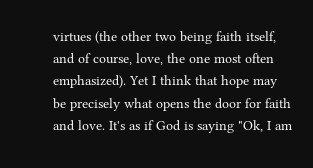virtues (the other two being faith itself, and of course, love, the one most often emphasized). Yet I think that hope may be precisely what opens the door for faith and love. It's as if God is saying "Ok, I am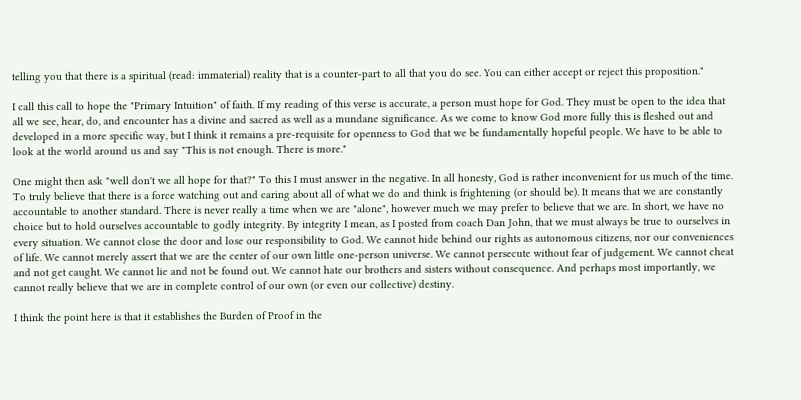telling you that there is a spiritual (read: immaterial) reality that is a counter-part to all that you do see. You can either accept or reject this proposition."

I call this call to hope the "Primary Intuition" of faith. If my reading of this verse is accurate, a person must hope for God. They must be open to the idea that all we see, hear, do, and encounter has a divine and sacred as well as a mundane significance. As we come to know God more fully this is fleshed out and developed in a more specific way, but I think it remains a pre-requisite for openness to God that we be fundamentally hopeful people. We have to be able to look at the world around us and say "This is not enough. There is more."

One might then ask "well don't we all hope for that?" To this I must answer in the negative. In all honesty, God is rather inconvenient for us much of the time. To truly believe that there is a force watching out and caring about all of what we do and think is frightening (or should be). It means that we are constantly accountable to another standard. There is never really a time when we are "alone", however much we may prefer to believe that we are. In short, we have no choice but to hold ourselves accountable to godly integrity. By integrity I mean, as I posted from coach Dan John, that we must always be true to ourselves in every situation. We cannot close the door and lose our responsibility to God. We cannot hide behind our rights as autonomous citizens, nor our conveniences of life. We cannot merely assert that we are the center of our own little one-person universe. We cannot persecute without fear of judgement. We cannot cheat and not get caught. We cannot lie and not be found out. We cannot hate our brothers and sisters without consequence. And perhaps most importantly, we cannot really believe that we are in complete control of our own (or even our collective) destiny.

I think the point here is that it establishes the Burden of Proof in the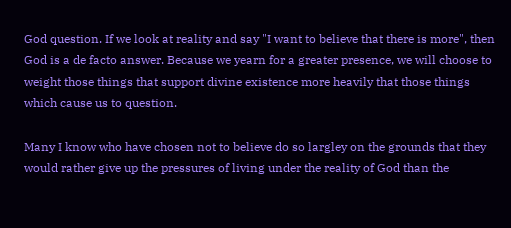God question. If we look at reality and say "I want to believe that there is more", then God is a de facto answer. Because we yearn for a greater presence, we will choose to weight those things that support divine existence more heavily that those things which cause us to question.

Many I know who have chosen not to believe do so largley on the grounds that they would rather give up the pressures of living under the reality of God than the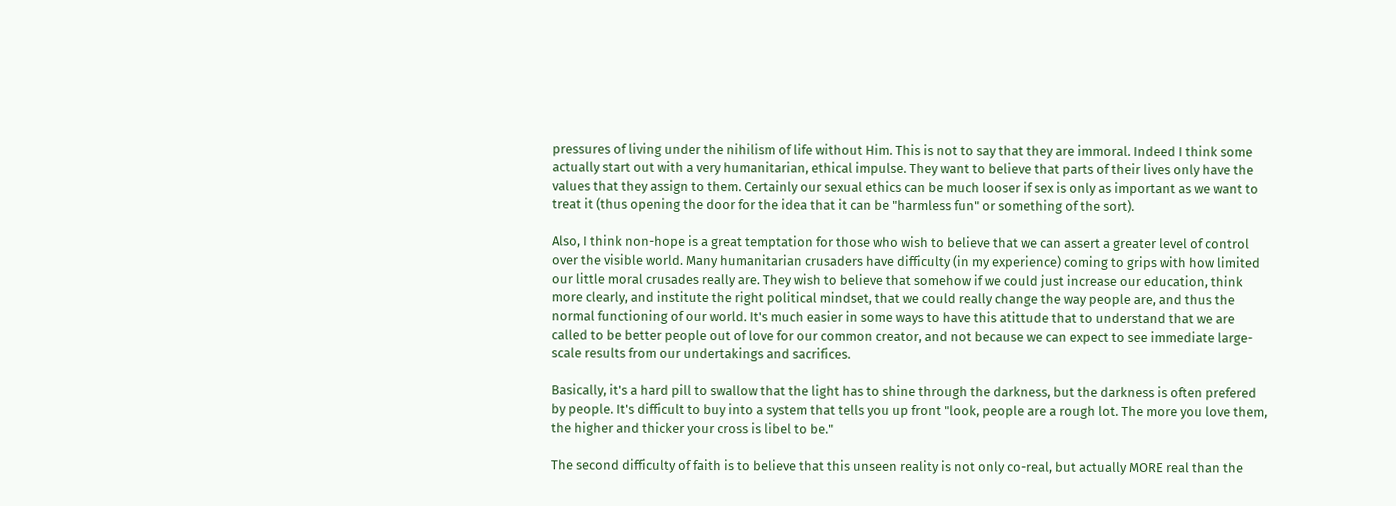pressures of living under the nihilism of life without Him. This is not to say that they are immoral. Indeed I think some actually start out with a very humanitarian, ethical impulse. They want to believe that parts of their lives only have the values that they assign to them. Certainly our sexual ethics can be much looser if sex is only as important as we want to treat it (thus opening the door for the idea that it can be "harmless fun" or something of the sort).

Also, I think non-hope is a great temptation for those who wish to believe that we can assert a greater level of control over the visible world. Many humanitarian crusaders have difficulty (in my experience) coming to grips with how limited our little moral crusades really are. They wish to believe that somehow if we could just increase our education, think more clearly, and institute the right political mindset, that we could really change the way people are, and thus the normal functioning of our world. It's much easier in some ways to have this atittude that to understand that we are called to be better people out of love for our common creator, and not because we can expect to see immediate large-scale results from our undertakings and sacrifices.

Basically, it's a hard pill to swallow that the light has to shine through the darkness, but the darkness is often prefered by people. It's difficult to buy into a system that tells you up front "look, people are a rough lot. The more you love them, the higher and thicker your cross is libel to be."

The second difficulty of faith is to believe that this unseen reality is not only co-real, but actually MORE real than the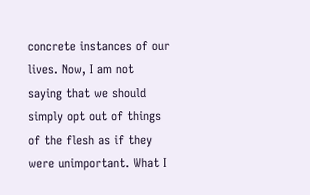concrete instances of our lives. Now, I am not saying that we should simply opt out of things of the flesh as if they were unimportant. What I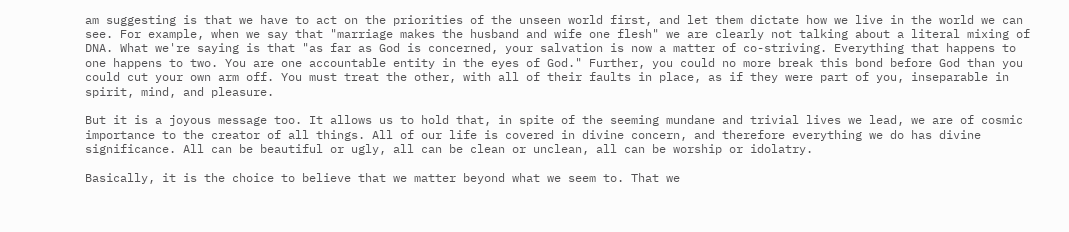am suggesting is that we have to act on the priorities of the unseen world first, and let them dictate how we live in the world we can see. For example, when we say that "marriage makes the husband and wife one flesh" we are clearly not talking about a literal mixing of DNA. What we're saying is that "as far as God is concerned, your salvation is now a matter of co-striving. Everything that happens to one happens to two. You are one accountable entity in the eyes of God." Further, you could no more break this bond before God than you could cut your own arm off. You must treat the other, with all of their faults in place, as if they were part of you, inseparable in spirit, mind, and pleasure.

But it is a joyous message too. It allows us to hold that, in spite of the seeming mundane and trivial lives we lead, we are of cosmic importance to the creator of all things. All of our life is covered in divine concern, and therefore everything we do has divine significance. All can be beautiful or ugly, all can be clean or unclean, all can be worship or idolatry.

Basically, it is the choice to believe that we matter beyond what we seem to. That we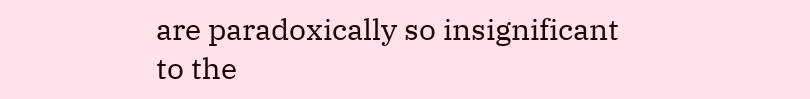are paradoxically so insignificant to the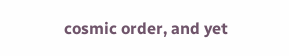cosmic order, and yet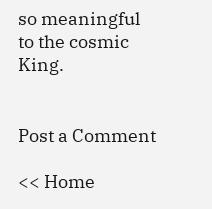so meaningful to the cosmic King.


Post a Comment

<< Home